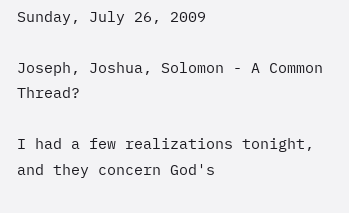Sunday, July 26, 2009

Joseph, Joshua, Solomon - A Common Thread?

I had a few realizations tonight, and they concern God's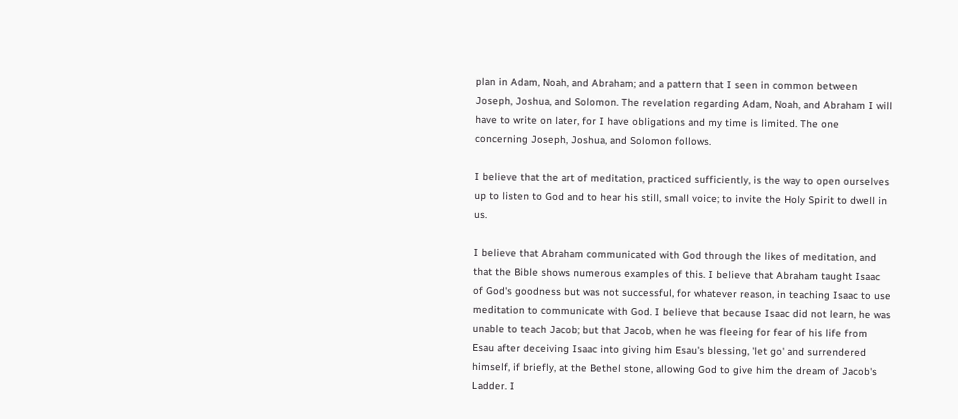plan in Adam, Noah, and Abraham; and a pattern that I seen in common between Joseph, Joshua, and Solomon. The revelation regarding Adam, Noah, and Abraham I will have to write on later, for I have obligations and my time is limited. The one concerning Joseph, Joshua, and Solomon follows.

I believe that the art of meditation, practiced sufficiently, is the way to open ourselves up to listen to God and to hear his still, small voice; to invite the Holy Spirit to dwell in us.

I believe that Abraham communicated with God through the likes of meditation, and that the Bible shows numerous examples of this. I believe that Abraham taught Isaac of God's goodness but was not successful, for whatever reason, in teaching Isaac to use meditation to communicate with God. I believe that because Isaac did not learn, he was unable to teach Jacob; but that Jacob, when he was fleeing for fear of his life from Esau after deceiving Isaac into giving him Esau's blessing, 'let go' and surrendered himself, if briefly, at the Bethel stone, allowing God to give him the dream of Jacob's Ladder. I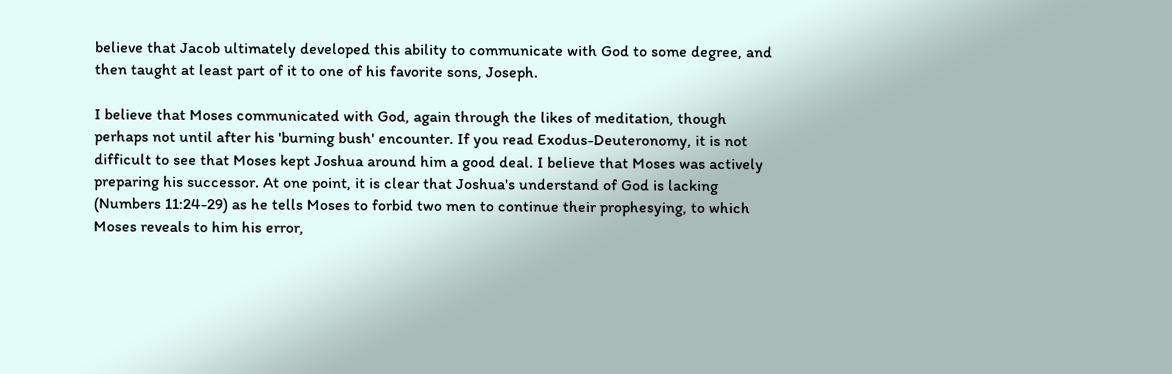believe that Jacob ultimately developed this ability to communicate with God to some degree, and then taught at least part of it to one of his favorite sons, Joseph.

I believe that Moses communicated with God, again through the likes of meditation, though perhaps not until after his 'burning bush' encounter. If you read Exodus-Deuteronomy, it is not difficult to see that Moses kept Joshua around him a good deal. I believe that Moses was actively preparing his successor. At one point, it is clear that Joshua's understand of God is lacking (Numbers 11:24-29) as he tells Moses to forbid two men to continue their prophesying, to which Moses reveals to him his error,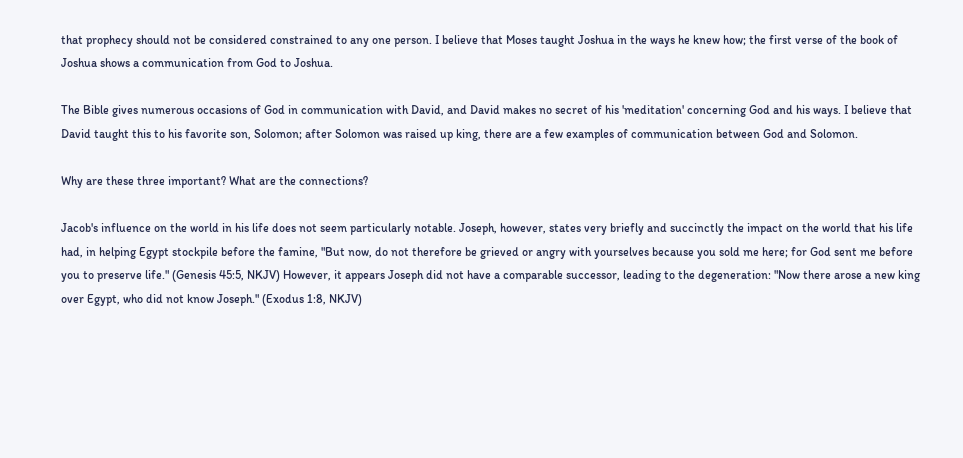that prophecy should not be considered constrained to any one person. I believe that Moses taught Joshua in the ways he knew how; the first verse of the book of Joshua shows a communication from God to Joshua.

The Bible gives numerous occasions of God in communication with David, and David makes no secret of his 'meditation' concerning God and his ways. I believe that David taught this to his favorite son, Solomon; after Solomon was raised up king, there are a few examples of communication between God and Solomon.

Why are these three important? What are the connections?

Jacob's influence on the world in his life does not seem particularly notable. Joseph, however, states very briefly and succinctly the impact on the world that his life had, in helping Egypt stockpile before the famine, "But now, do not therefore be grieved or angry with yourselves because you sold me here; for God sent me before you to preserve life." (Genesis 45:5, NKJV) However, it appears Joseph did not have a comparable successor, leading to the degeneration: "Now there arose a new king over Egypt, who did not know Joseph." (Exodus 1:8, NKJV)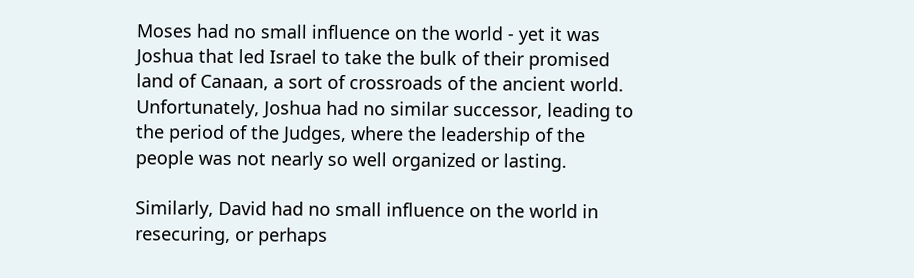Moses had no small influence on the world - yet it was Joshua that led Israel to take the bulk of their promised land of Canaan, a sort of crossroads of the ancient world. Unfortunately, Joshua had no similar successor, leading to the period of the Judges, where the leadership of the people was not nearly so well organized or lasting.

Similarly, David had no small influence on the world in resecuring, or perhaps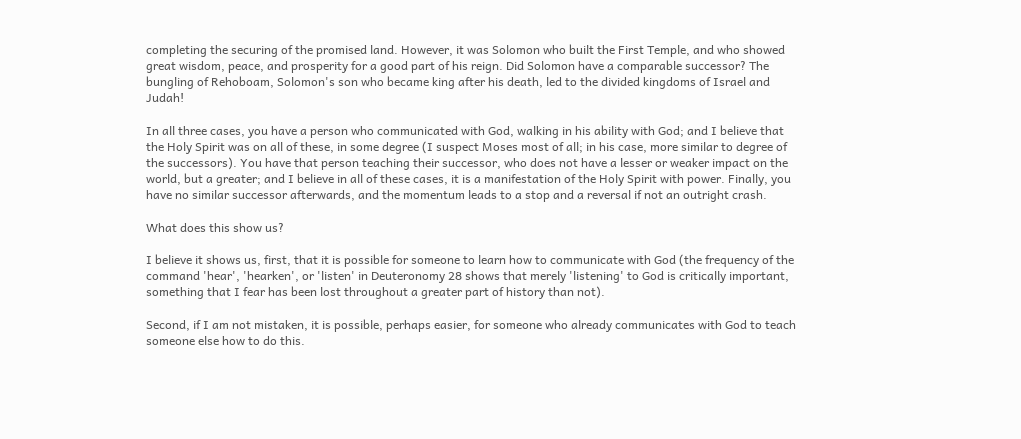completing the securing of the promised land. However, it was Solomon who built the First Temple, and who showed great wisdom, peace, and prosperity for a good part of his reign. Did Solomon have a comparable successor? The bungling of Rehoboam, Solomon's son who became king after his death, led to the divided kingdoms of Israel and Judah!

In all three cases, you have a person who communicated with God, walking in his ability with God; and I believe that the Holy Spirit was on all of these, in some degree (I suspect Moses most of all; in his case, more similar to degree of the successors). You have that person teaching their successor, who does not have a lesser or weaker impact on the world, but a greater; and I believe in all of these cases, it is a manifestation of the Holy Spirit with power. Finally, you have no similar successor afterwards, and the momentum leads to a stop and a reversal if not an outright crash.

What does this show us?

I believe it shows us, first, that it is possible for someone to learn how to communicate with God (the frequency of the command 'hear', 'hearken', or 'listen' in Deuteronomy 28 shows that merely 'listening' to God is critically important, something that I fear has been lost throughout a greater part of history than not).

Second, if I am not mistaken, it is possible, perhaps easier, for someone who already communicates with God to teach someone else how to do this.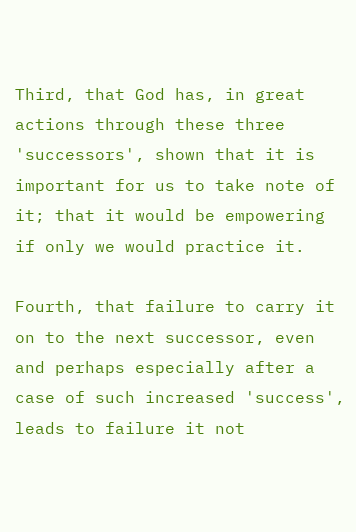Third, that God has, in great actions through these three 'successors', shown that it is important for us to take note of it; that it would be empowering if only we would practice it.

Fourth, that failure to carry it on to the next successor, even and perhaps especially after a case of such increased 'success', leads to failure it not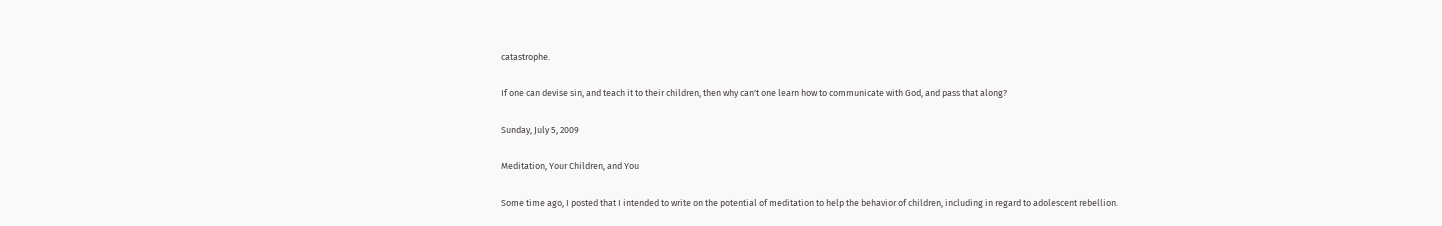catastrophe.

If one can devise sin, and teach it to their children, then why can't one learn how to communicate with God, and pass that along?

Sunday, July 5, 2009

Meditation, Your Children, and You

Some time ago, I posted that I intended to write on the potential of meditation to help the behavior of children, including in regard to adolescent rebellion.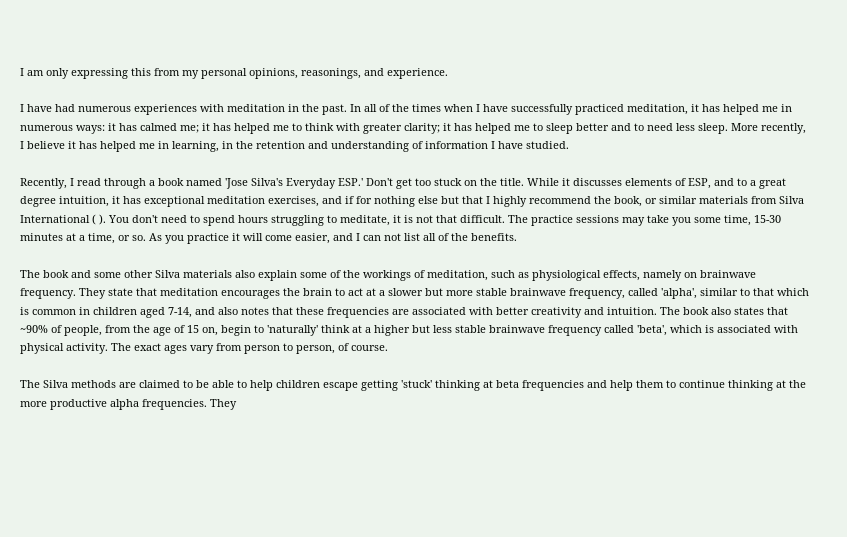I am only expressing this from my personal opinions, reasonings, and experience.

I have had numerous experiences with meditation in the past. In all of the times when I have successfully practiced meditation, it has helped me in numerous ways: it has calmed me; it has helped me to think with greater clarity; it has helped me to sleep better and to need less sleep. More recently, I believe it has helped me in learning, in the retention and understanding of information I have studied.

Recently, I read through a book named 'Jose Silva's Everyday ESP.' Don't get too stuck on the title. While it discusses elements of ESP, and to a great degree intuition, it has exceptional meditation exercises, and if for nothing else but that I highly recommend the book, or similar materials from Silva International ( ). You don't need to spend hours struggling to meditate, it is not that difficult. The practice sessions may take you some time, 15-30 minutes at a time, or so. As you practice it will come easier, and I can not list all of the benefits.

The book and some other Silva materials also explain some of the workings of meditation, such as physiological effects, namely on brainwave frequency. They state that meditation encourages the brain to act at a slower but more stable brainwave frequency, called 'alpha', similar to that which is common in children aged 7-14, and also notes that these frequencies are associated with better creativity and intuition. The book also states that ~90% of people, from the age of 15 on, begin to 'naturally' think at a higher but less stable brainwave frequency called 'beta', which is associated with physical activity. The exact ages vary from person to person, of course.

The Silva methods are claimed to be able to help children escape getting 'stuck' thinking at beta frequencies and help them to continue thinking at the more productive alpha frequencies. They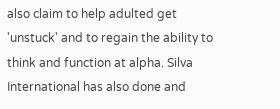also claim to help adulted get 'unstuck' and to regain the ability to think and function at alpha. Silva International has also done and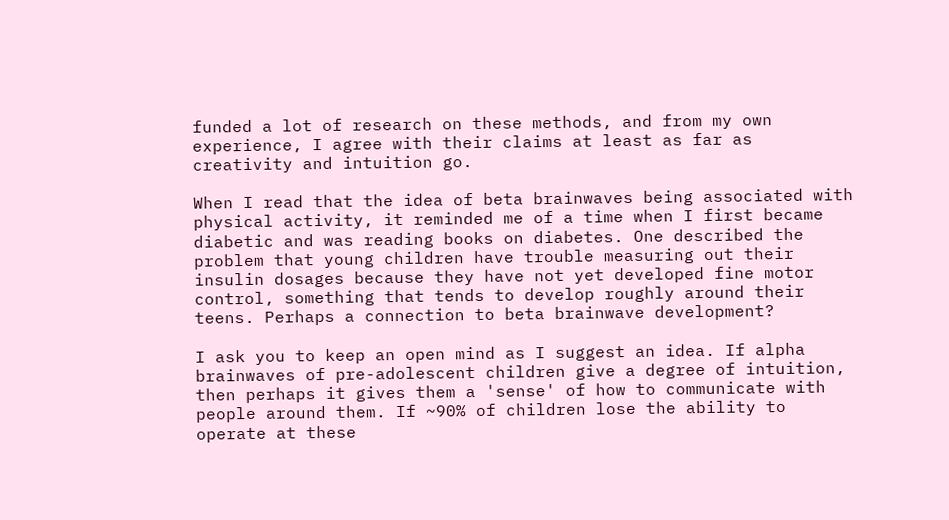funded a lot of research on these methods, and from my own experience, I agree with their claims at least as far as creativity and intuition go.

When I read that the idea of beta brainwaves being associated with physical activity, it reminded me of a time when I first became diabetic and was reading books on diabetes. One described the problem that young children have trouble measuring out their insulin dosages because they have not yet developed fine motor control, something that tends to develop roughly around their teens. Perhaps a connection to beta brainwave development?

I ask you to keep an open mind as I suggest an idea. If alpha brainwaves of pre-adolescent children give a degree of intuition, then perhaps it gives them a 'sense' of how to communicate with people around them. If ~90% of children lose the ability to operate at these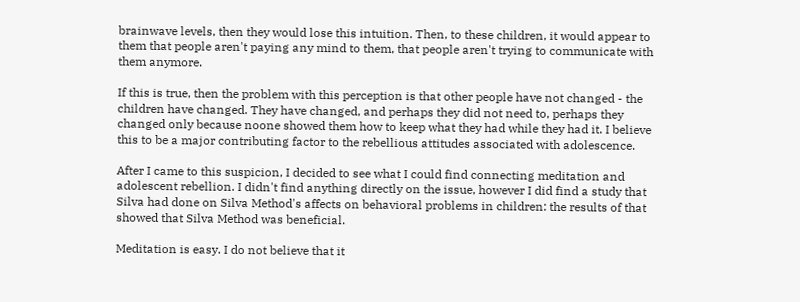brainwave levels, then they would lose this intuition. Then, to these children, it would appear to them that people aren't paying any mind to them, that people aren't trying to communicate with them anymore.

If this is true, then the problem with this perception is that other people have not changed - the children have changed. They have changed, and perhaps they did not need to, perhaps they changed only because noone showed them how to keep what they had while they had it. I believe this to be a major contributing factor to the rebellious attitudes associated with adolescence.

After I came to this suspicion, I decided to see what I could find connecting meditation and adolescent rebellion. I didn't find anything directly on the issue, however I did find a study that Silva had done on Silva Method's affects on behavioral problems in children: the results of that showed that Silva Method was beneficial.

Meditation is easy. I do not believe that it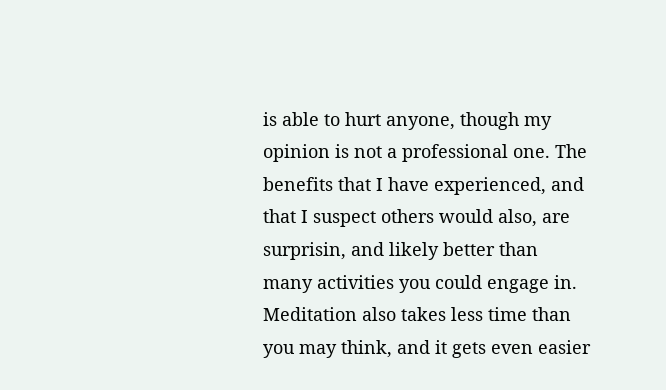is able to hurt anyone, though my opinion is not a professional one. The benefits that I have experienced, and that I suspect others would also, are surprisin, and likely better than many activities you could engage in. Meditation also takes less time than you may think, and it gets even easier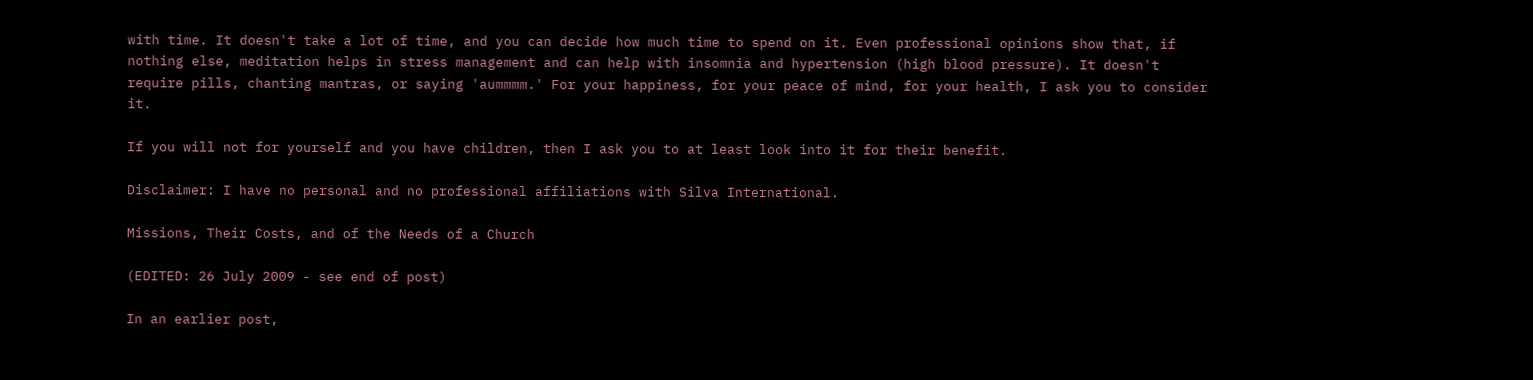with time. It doesn't take a lot of time, and you can decide how much time to spend on it. Even professional opinions show that, if nothing else, meditation helps in stress management and can help with insomnia and hypertension (high blood pressure). It doesn't require pills, chanting mantras, or saying 'aummmm.' For your happiness, for your peace of mind, for your health, I ask you to consider it.

If you will not for yourself and you have children, then I ask you to at least look into it for their benefit.

Disclaimer: I have no personal and no professional affiliations with Silva International.

Missions, Their Costs, and of the Needs of a Church

(EDITED: 26 July 2009 - see end of post)

In an earlier post,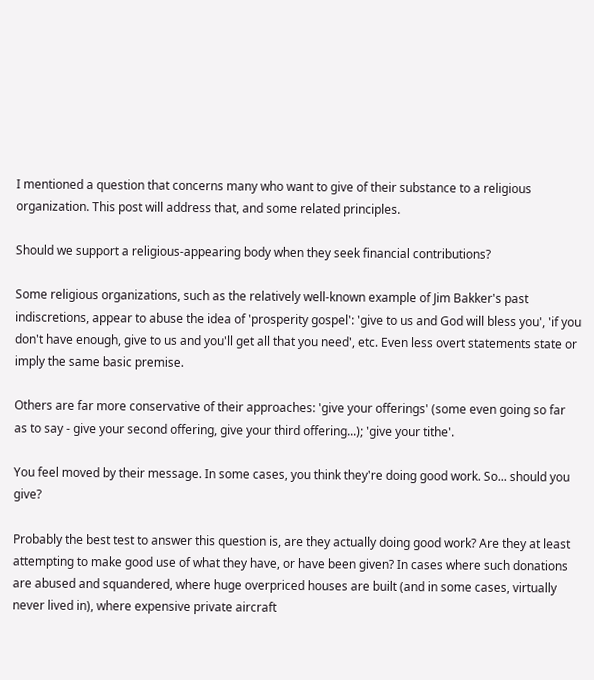I mentioned a question that concerns many who want to give of their substance to a religious organization. This post will address that, and some related principles.

Should we support a religious-appearing body when they seek financial contributions?

Some religious organizations, such as the relatively well-known example of Jim Bakker's past indiscretions, appear to abuse the idea of 'prosperity gospel': 'give to us and God will bless you', 'if you don't have enough, give to us and you'll get all that you need', etc. Even less overt statements state or imply the same basic premise.

Others are far more conservative of their approaches: 'give your offerings' (some even going so far as to say - give your second offering, give your third offering...); 'give your tithe'.

You feel moved by their message. In some cases, you think they're doing good work. So... should you give?

Probably the best test to answer this question is, are they actually doing good work? Are they at least attempting to make good use of what they have, or have been given? In cases where such donations are abused and squandered, where huge overpriced houses are built (and in some cases, virtually never lived in), where expensive private aircraft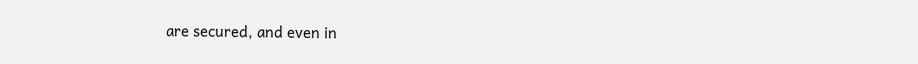are secured, and even in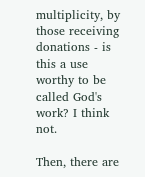multiplicity, by those receiving donations - is this a use worthy to be called God's work? I think not.

Then, there are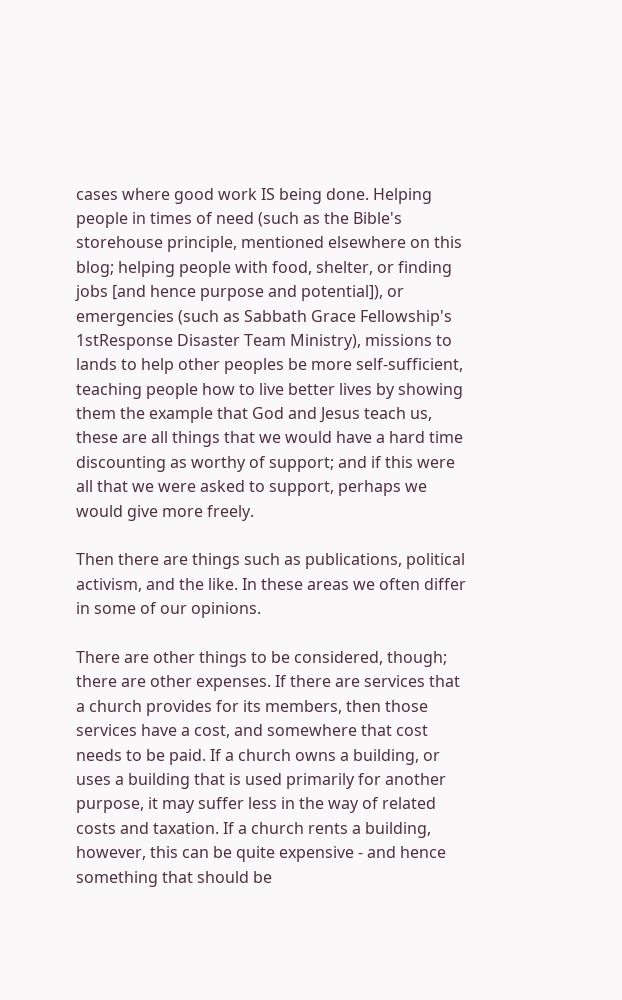cases where good work IS being done. Helping people in times of need (such as the Bible's storehouse principle, mentioned elsewhere on this blog; helping people with food, shelter, or finding jobs [and hence purpose and potential]), or emergencies (such as Sabbath Grace Fellowship's 1stResponse Disaster Team Ministry), missions to lands to help other peoples be more self-sufficient, teaching people how to live better lives by showing them the example that God and Jesus teach us, these are all things that we would have a hard time discounting as worthy of support; and if this were all that we were asked to support, perhaps we would give more freely.

Then there are things such as publications, political activism, and the like. In these areas we often differ in some of our opinions.

There are other things to be considered, though; there are other expenses. If there are services that a church provides for its members, then those services have a cost, and somewhere that cost needs to be paid. If a church owns a building, or uses a building that is used primarily for another purpose, it may suffer less in the way of related costs and taxation. If a church rents a building, however, this can be quite expensive - and hence something that should be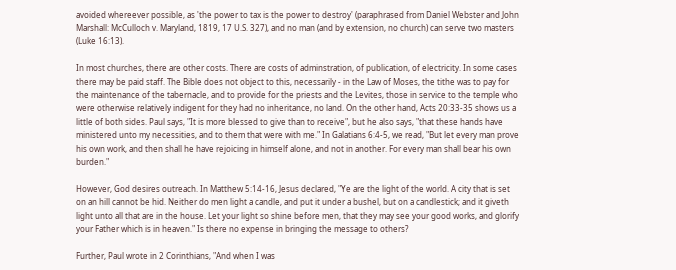avoided whereever possible, as 'the power to tax is the power to destroy' (paraphrased from Daniel Webster and John Marshall: McCulloch v. Maryland, 1819, 17 U.S. 327), and no man (and by extension, no church) can serve two masters (Luke 16:13).

In most churches, there are other costs. There are costs of adminstration, of publication, of electricity. In some cases there may be paid staff. The Bible does not object to this, necessarily - in the Law of Moses, the tithe was to pay for the maintenance of the tabernacle, and to provide for the priests and the Levites, those in service to the temple who were otherwise relatively indigent for they had no inheritance, no land. On the other hand, Acts 20:33-35 shows us a little of both sides. Paul says, "It is more blessed to give than to receive", but he also says, "that these hands have ministered unto my necessities, and to them that were with me." In Galatians 6:4-5, we read, "But let every man prove his own work, and then shall he have rejoicing in himself alone, and not in another. For every man shall bear his own burden."

However, God desires outreach. In Matthew 5:14-16, Jesus declared, "Ye are the light of the world. A city that is set on an hill cannot be hid. Neither do men light a candle, and put it under a bushel, but on a candlestick; and it giveth light unto all that are in the house. Let your light so shine before men, that they may see your good works, and glorify your Father which is in heaven." Is there no expense in bringing the message to others?

Further, Paul wrote in 2 Corinthians, "And when I was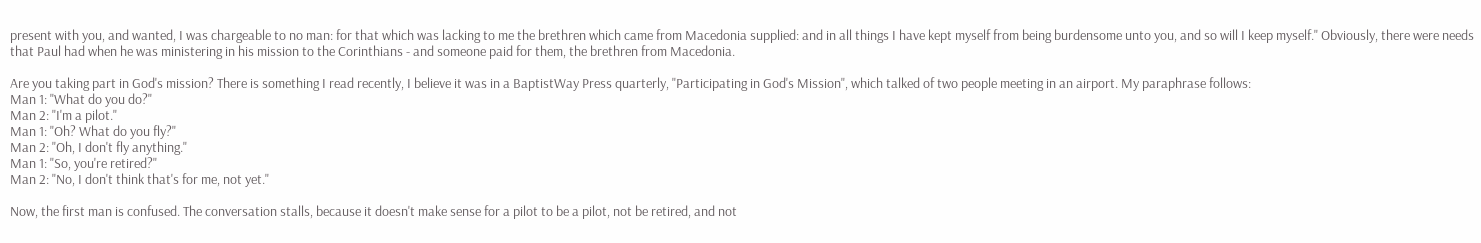present with you, and wanted, I was chargeable to no man: for that which was lacking to me the brethren which came from Macedonia supplied: and in all things I have kept myself from being burdensome unto you, and so will I keep myself." Obviously, there were needs that Paul had when he was ministering in his mission to the Corinthians - and someone paid for them, the brethren from Macedonia.

Are you taking part in God's mission? There is something I read recently, I believe it was in a BaptistWay Press quarterly, "Participating in God's Mission", which talked of two people meeting in an airport. My paraphrase follows:
Man 1: "What do you do?"
Man 2: "I'm a pilot."
Man 1: "Oh? What do you fly?"
Man 2: "Oh, I don't fly anything."
Man 1: "So, you're retired?"
Man 2: "No, I don't think that's for me, not yet."

Now, the first man is confused. The conversation stalls, because it doesn't make sense for a pilot to be a pilot, not be retired, and not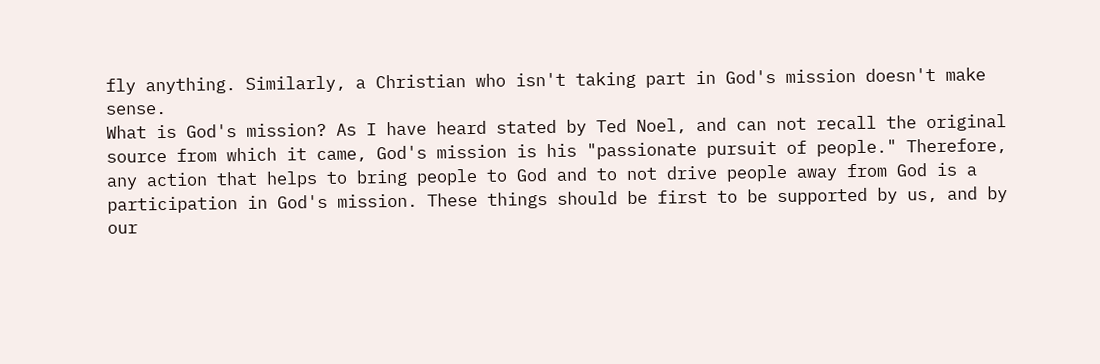fly anything. Similarly, a Christian who isn't taking part in God's mission doesn't make sense.
What is God's mission? As I have heard stated by Ted Noel, and can not recall the original source from which it came, God's mission is his "passionate pursuit of people." Therefore, any action that helps to bring people to God and to not drive people away from God is a participation in God's mission. These things should be first to be supported by us, and by our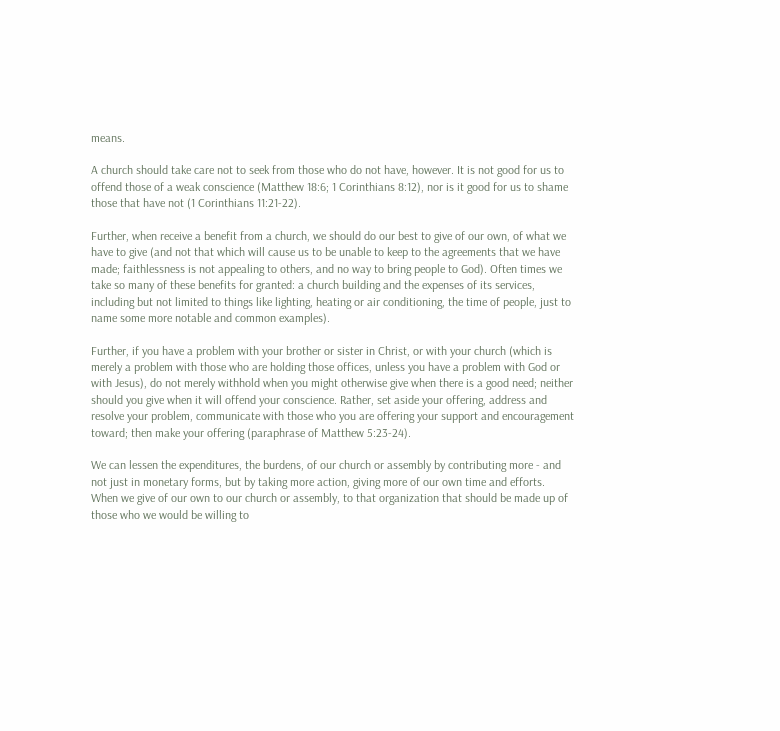means.

A church should take care not to seek from those who do not have, however. It is not good for us to offend those of a weak conscience (Matthew 18:6; 1 Corinthians 8:12), nor is it good for us to shame those that have not (1 Corinthians 11:21-22).

Further, when receive a benefit from a church, we should do our best to give of our own, of what we have to give (and not that which will cause us to be unable to keep to the agreements that we have made; faithlessness is not appealing to others, and no way to bring people to God). Often times we take so many of these benefits for granted: a church building and the expenses of its services, including but not limited to things like lighting, heating or air conditioning, the time of people, just to name some more notable and common examples).

Further, if you have a problem with your brother or sister in Christ, or with your church (which is merely a problem with those who are holding those offices, unless you have a problem with God or with Jesus), do not merely withhold when you might otherwise give when there is a good need; neither should you give when it will offend your conscience. Rather, set aside your offering, address and resolve your problem, communicate with those who you are offering your support and encouragement toward; then make your offering (paraphrase of Matthew 5:23-24).

We can lessen the expenditures, the burdens, of our church or assembly by contributing more - and not just in monetary forms, but by taking more action, giving more of our own time and efforts. When we give of our own to our church or assembly, to that organization that should be made up of those who we would be willing to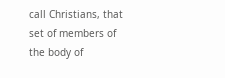call Christians, that set of members of the body of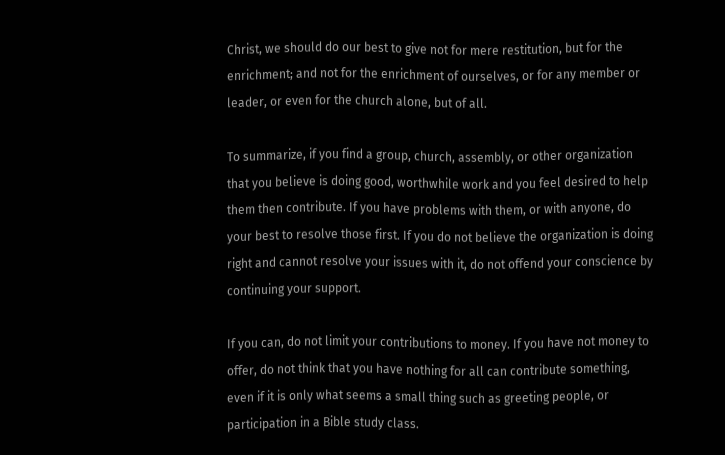Christ, we should do our best to give not for mere restitution, but for the enrichment; and not for the enrichment of ourselves, or for any member or leader, or even for the church alone, but of all.

To summarize, if you find a group, church, assembly, or other organization that you believe is doing good, worthwhile work and you feel desired to help them then contribute. If you have problems with them, or with anyone, do your best to resolve those first. If you do not believe the organization is doing right and cannot resolve your issues with it, do not offend your conscience by continuing your support.

If you can, do not limit your contributions to money. If you have not money to offer, do not think that you have nothing for all can contribute something, even if it is only what seems a small thing such as greeting people, or participation in a Bible study class.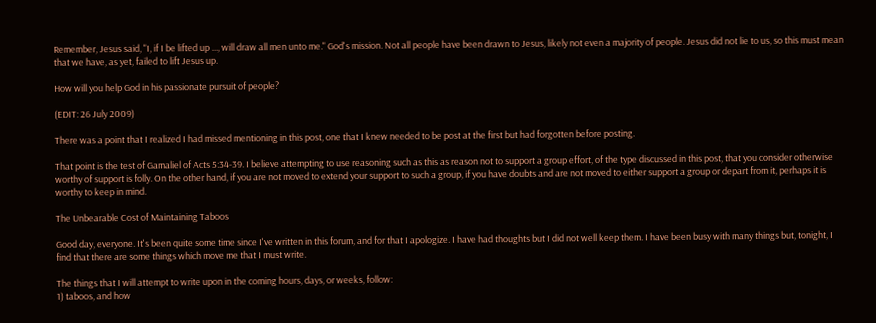Remember, Jesus said, "I, if I be lifted up ..., will draw all men unto me." God's mission. Not all people have been drawn to Jesus, likely not even a majority of people. Jesus did not lie to us, so this must mean that we have, as yet, failed to lift Jesus up.

How will you help God in his passionate pursuit of people?

(EDIT: 26 July 2009)

There was a point that I realized I had missed mentioning in this post, one that I knew needed to be post at the first but had forgotten before posting.

That point is the test of Gamaliel of Acts 5:34-39. I believe attempting to use reasoning such as this as reason not to support a group effort, of the type discussed in this post, that you consider otherwise worthy of support is folly. On the other hand, if you are not moved to extend your support to such a group, if you have doubts and are not moved to either support a group or depart from it, perhaps it is worthy to keep in mind.

The Unbearable Cost of Maintaining Taboos

Good day, everyone. It's been quite some time since I've written in this forum, and for that I apologize. I have had thoughts but I did not well keep them. I have been busy with many things but, tonight, I find that there are some things which move me that I must write.

The things that I will attempt to write upon in the coming hours, days, or weeks, follow:
1) taboos, and how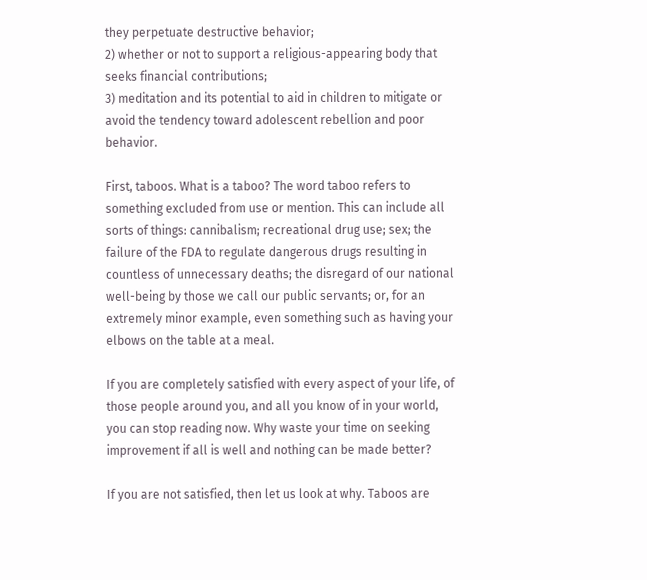they perpetuate destructive behavior;
2) whether or not to support a religious-appearing body that seeks financial contributions;
3) meditation and its potential to aid in children to mitigate or avoid the tendency toward adolescent rebellion and poor behavior.

First, taboos. What is a taboo? The word taboo refers to something excluded from use or mention. This can include all sorts of things: cannibalism; recreational drug use; sex; the failure of the FDA to regulate dangerous drugs resulting in countless of unnecessary deaths; the disregard of our national well-being by those we call our public servants; or, for an extremely minor example, even something such as having your elbows on the table at a meal.

If you are completely satisfied with every aspect of your life, of those people around you, and all you know of in your world, you can stop reading now. Why waste your time on seeking improvement if all is well and nothing can be made better?

If you are not satisfied, then let us look at why. Taboos are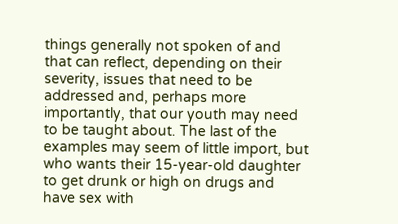things generally not spoken of and that can reflect, depending on their severity, issues that need to be addressed and, perhaps more importantly, that our youth may need to be taught about. The last of the examples may seem of little import, but who wants their 15-year-old daughter to get drunk or high on drugs and have sex with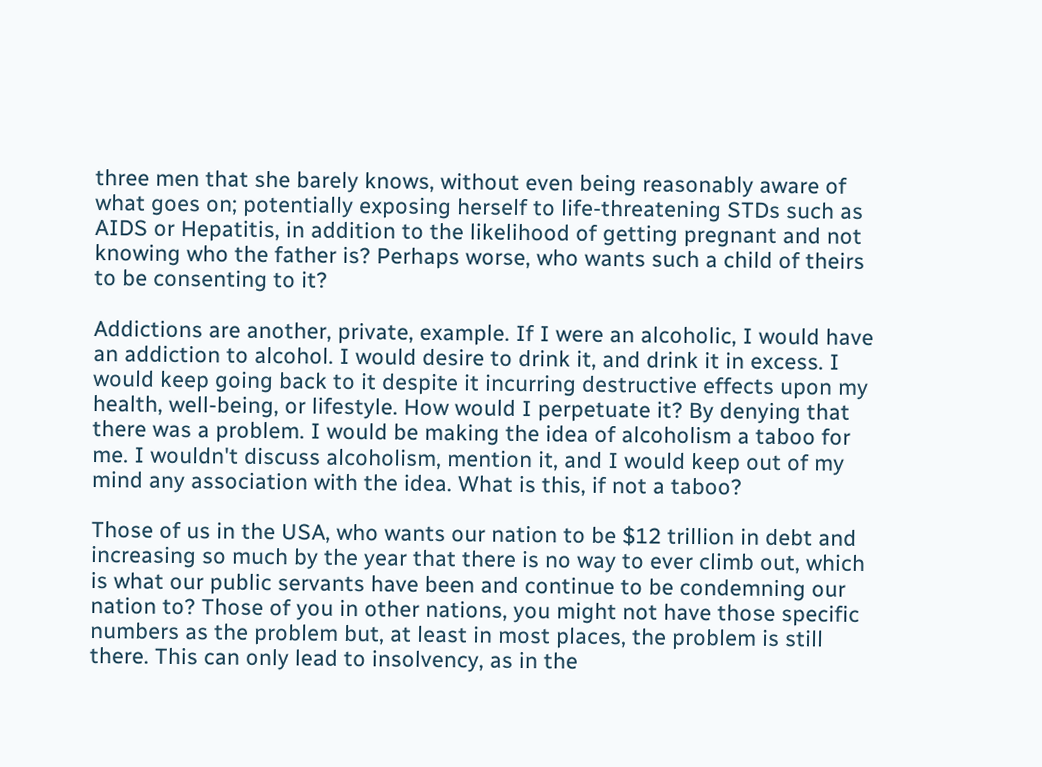three men that she barely knows, without even being reasonably aware of what goes on; potentially exposing herself to life-threatening STDs such as AIDS or Hepatitis, in addition to the likelihood of getting pregnant and not knowing who the father is? Perhaps worse, who wants such a child of theirs to be consenting to it?

Addictions are another, private, example. If I were an alcoholic, I would have an addiction to alcohol. I would desire to drink it, and drink it in excess. I would keep going back to it despite it incurring destructive effects upon my health, well-being, or lifestyle. How would I perpetuate it? By denying that there was a problem. I would be making the idea of alcoholism a taboo for me. I wouldn't discuss alcoholism, mention it, and I would keep out of my mind any association with the idea. What is this, if not a taboo?

Those of us in the USA, who wants our nation to be $12 trillion in debt and increasing so much by the year that there is no way to ever climb out, which is what our public servants have been and continue to be condemning our nation to? Those of you in other nations, you might not have those specific numbers as the problem but, at least in most places, the problem is still there. This can only lead to insolvency, as in the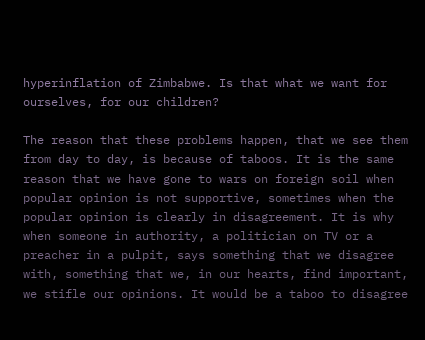hyperinflation of Zimbabwe. Is that what we want for ourselves, for our children?

The reason that these problems happen, that we see them from day to day, is because of taboos. It is the same reason that we have gone to wars on foreign soil when popular opinion is not supportive, sometimes when the popular opinion is clearly in disagreement. It is why when someone in authority, a politician on TV or a preacher in a pulpit, says something that we disagree with, something that we, in our hearts, find important, we stifle our opinions. It would be a taboo to disagree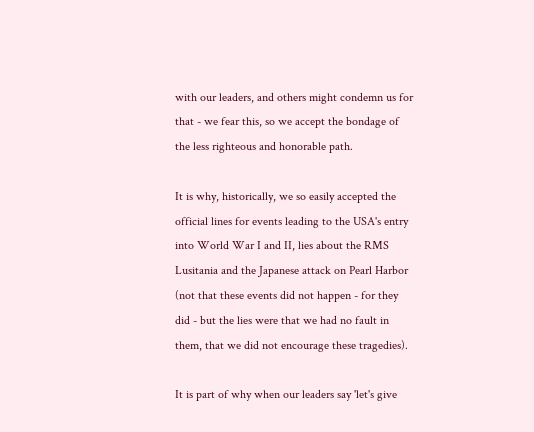with our leaders, and others might condemn us for that - we fear this, so we accept the bondage of the less righteous and honorable path.

It is why, historically, we so easily accepted the official lines for events leading to the USA's entry into World War I and II, lies about the RMS Lusitania and the Japanese attack on Pearl Harbor (not that these events did not happen - for they did - but the lies were that we had no fault in them, that we did not encourage these tragedies).

It is part of why when our leaders say 'let's give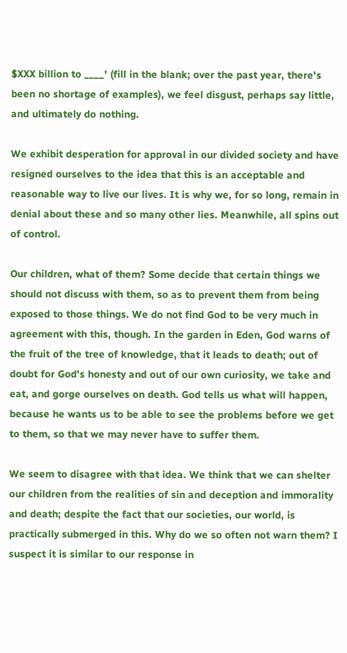$XXX billion to ____' (fill in the blank; over the past year, there's been no shortage of examples), we feel disgust, perhaps say little, and ultimately do nothing.

We exhibit desperation for approval in our divided society and have resigned ourselves to the idea that this is an acceptable and reasonable way to live our lives. It is why we, for so long, remain in denial about these and so many other lies. Meanwhile, all spins out of control.

Our children, what of them? Some decide that certain things we should not discuss with them, so as to prevent them from being exposed to those things. We do not find God to be very much in agreement with this, though. In the garden in Eden, God warns of the fruit of the tree of knowledge, that it leads to death; out of doubt for God's honesty and out of our own curiosity, we take and eat, and gorge ourselves on death. God tells us what will happen, because he wants us to be able to see the problems before we get to them, so that we may never have to suffer them.

We seem to disagree with that idea. We think that we can shelter our children from the realities of sin and deception and immorality and death; despite the fact that our societies, our world, is practically submerged in this. Why do we so often not warn them? I suspect it is similar to our response in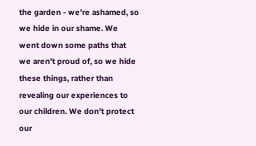the garden - we're ashamed, so we hide in our shame. We went down some paths that we aren't proud of, so we hide these things, rather than revealing our experiences to our children. We don't protect our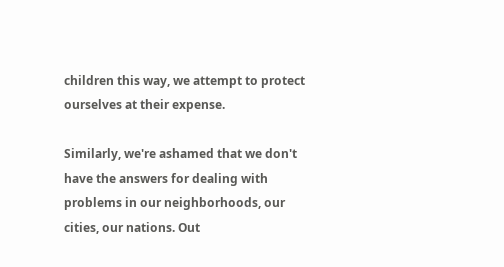children this way, we attempt to protect ourselves at their expense.

Similarly, we're ashamed that we don't have the answers for dealing with problems in our neighborhoods, our cities, our nations. Out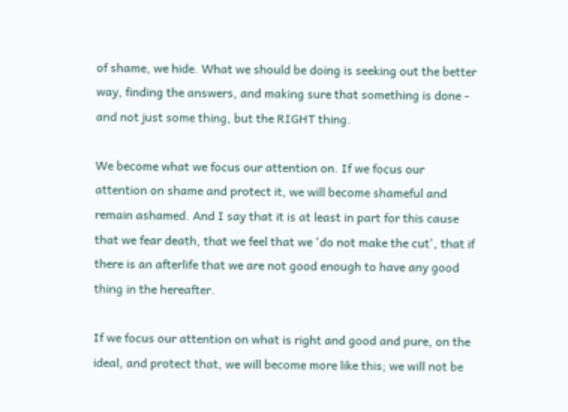of shame, we hide. What we should be doing is seeking out the better way, finding the answers, and making sure that something is done - and not just some thing, but the RIGHT thing.

We become what we focus our attention on. If we focus our attention on shame and protect it, we will become shameful and remain ashamed. And I say that it is at least in part for this cause that we fear death, that we feel that we 'do not make the cut', that if there is an afterlife that we are not good enough to have any good thing in the hereafter.

If we focus our attention on what is right and good and pure, on the ideal, and protect that, we will become more like this; we will not be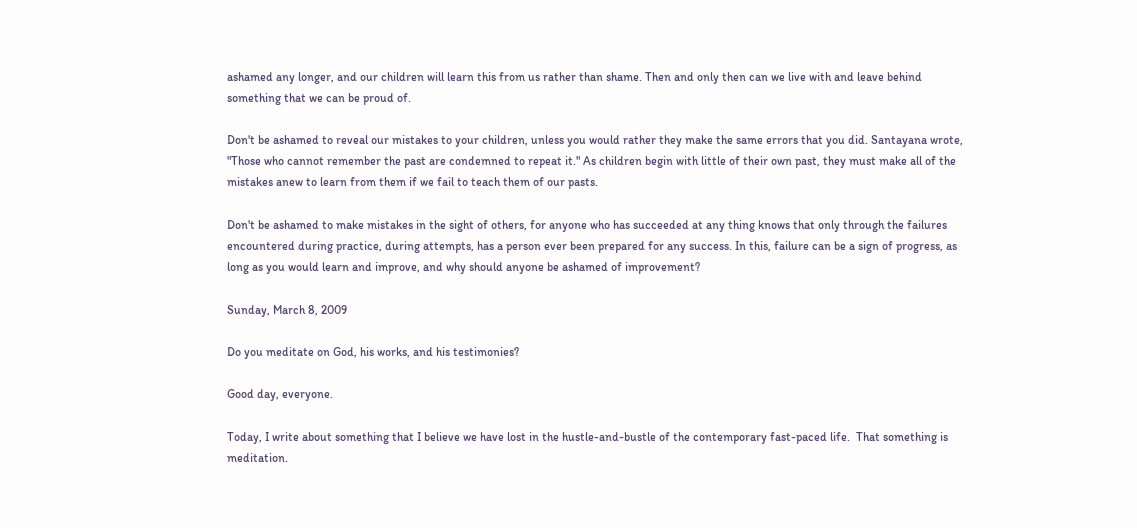ashamed any longer, and our children will learn this from us rather than shame. Then and only then can we live with and leave behind something that we can be proud of.

Don't be ashamed to reveal our mistakes to your children, unless you would rather they make the same errors that you did. Santayana wrote, "Those who cannot remember the past are condemned to repeat it." As children begin with little of their own past, they must make all of the mistakes anew to learn from them if we fail to teach them of our pasts.

Don't be ashamed to make mistakes in the sight of others, for anyone who has succeeded at any thing knows that only through the failures encountered during practice, during attempts, has a person ever been prepared for any success. In this, failure can be a sign of progress, as long as you would learn and improve, and why should anyone be ashamed of improvement?

Sunday, March 8, 2009

Do you meditate on God, his works, and his testimonies?

Good day, everyone.

Today, I write about something that I believe we have lost in the hustle-and-bustle of the contemporary fast-paced life.  That something is meditation.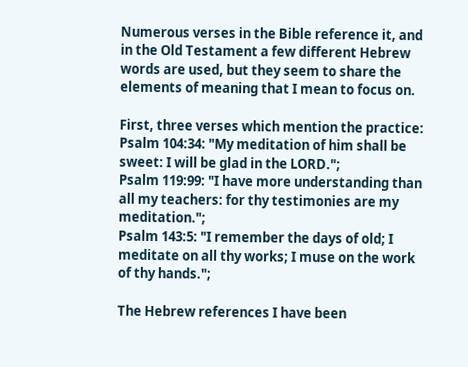Numerous verses in the Bible reference it, and in the Old Testament a few different Hebrew words are used, but they seem to share the elements of meaning that I mean to focus on.

First, three verses which mention the practice:
Psalm 104:34: "My meditation of him shall be sweet: I will be glad in the LORD.";
Psalm 119:99: "I have more understanding than all my teachers: for thy testimonies are my meditation.";
Psalm 143:5: "I remember the days of old; I meditate on all thy works; I muse on the work of thy hands.";

The Hebrew references I have been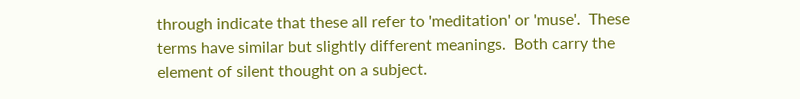through indicate that these all refer to 'meditation' or 'muse'.  These terms have similar but slightly different meanings.  Both carry the element of silent thought on a subject.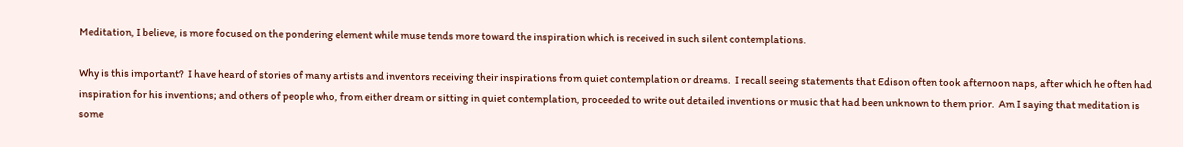Meditation, I believe, is more focused on the pondering element while muse tends more toward the inspiration which is received in such silent contemplations.

Why is this important?  I have heard of stories of many artists and inventors receiving their inspirations from quiet contemplation or dreams.  I recall seeing statements that Edison often took afternoon naps, after which he often had inspiration for his inventions; and others of people who, from either dream or sitting in quiet contemplation, proceeded to write out detailed inventions or music that had been unknown to them prior.  Am I saying that meditation is some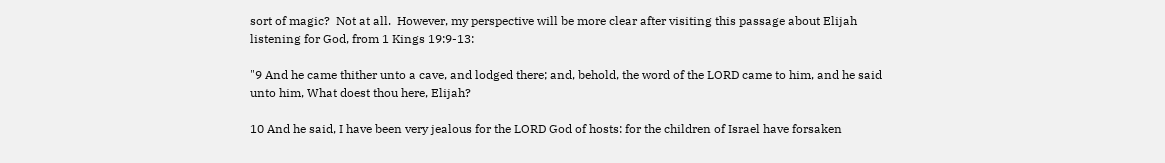sort of magic?  Not at all.  However, my perspective will be more clear after visiting this passage about Elijah listening for God, from 1 Kings 19:9-13:

"9 And he came thither unto a cave, and lodged there; and, behold, the word of the LORD came to him, and he said unto him, What doest thou here, Elijah?

10 And he said, I have been very jealous for the LORD God of hosts: for the children of Israel have forsaken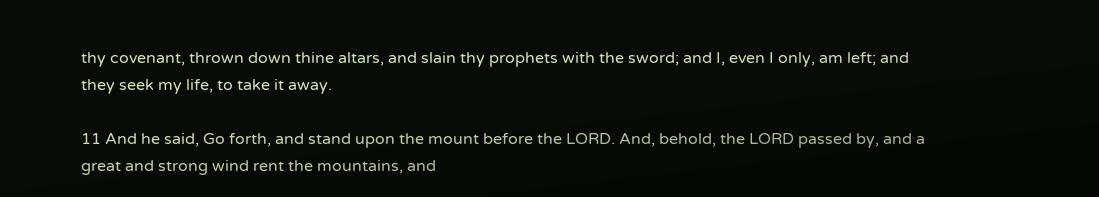thy covenant, thrown down thine altars, and slain thy prophets with the sword; and I, even I only, am left; and they seek my life, to take it away.

11 And he said, Go forth, and stand upon the mount before the LORD. And, behold, the LORD passed by, and a great and strong wind rent the mountains, and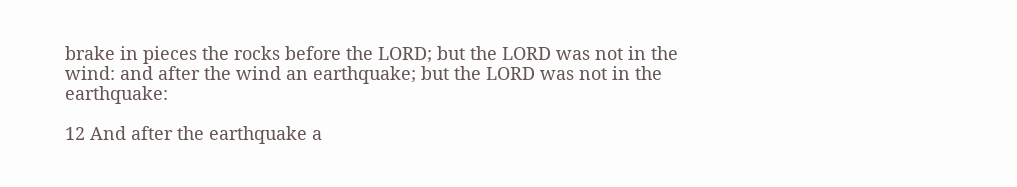brake in pieces the rocks before the LORD; but the LORD was not in the wind: and after the wind an earthquake; but the LORD was not in the earthquake:

12 And after the earthquake a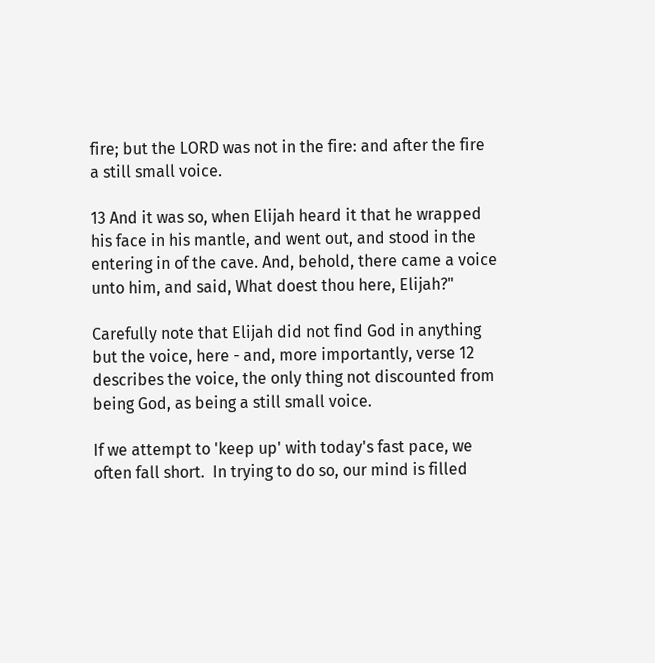fire; but the LORD was not in the fire: and after the fire a still small voice.

13 And it was so, when Elijah heard it that he wrapped his face in his mantle, and went out, and stood in the entering in of the cave. And, behold, there came a voice unto him, and said, What doest thou here, Elijah?"

Carefully note that Elijah did not find God in anything but the voice, here - and, more importantly, verse 12 describes the voice, the only thing not discounted from being God, as being a still small voice.

If we attempt to 'keep up' with today's fast pace, we often fall short.  In trying to do so, our mind is filled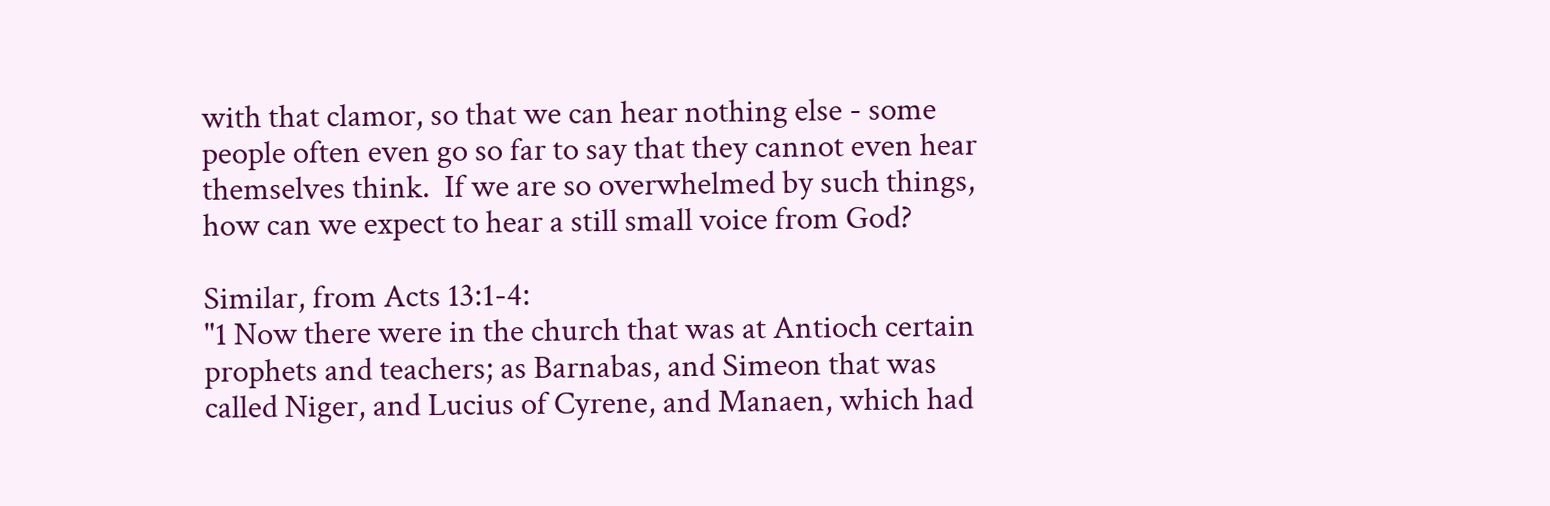with that clamor, so that we can hear nothing else - some people often even go so far to say that they cannot even hear themselves think.  If we are so overwhelmed by such things, how can we expect to hear a still small voice from God?

Similar, from Acts 13:1-4:
"1 Now there were in the church that was at Antioch certain prophets and teachers; as Barnabas, and Simeon that was called Niger, and Lucius of Cyrene, and Manaen, which had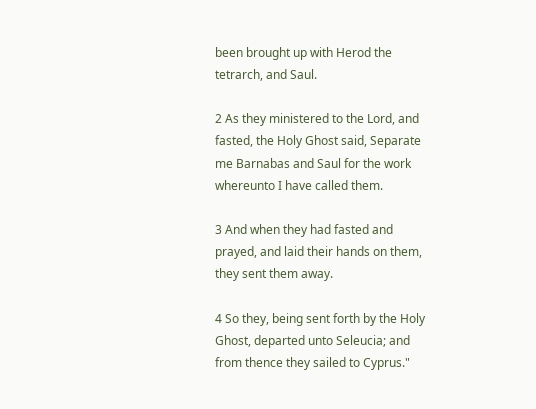been brought up with Herod the tetrarch, and Saul.

2 As they ministered to the Lord, and fasted, the Holy Ghost said, Separate me Barnabas and Saul for the work whereunto I have called them.

3 And when they had fasted and prayed, and laid their hands on them, they sent them away.

4 So they, being sent forth by the Holy Ghost, departed unto Seleucia; and from thence they sailed to Cyprus."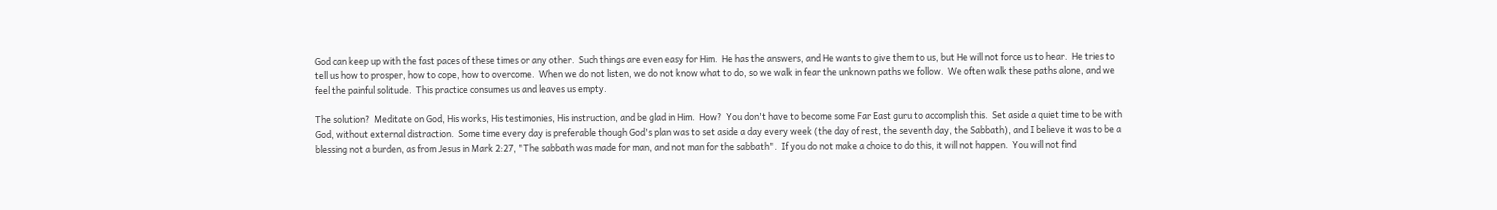God can keep up with the fast paces of these times or any other.  Such things are even easy for Him.  He has the answers, and He wants to give them to us, but He will not force us to hear.  He tries to tell us how to prosper, how to cope, how to overcome.  When we do not listen, we do not know what to do, so we walk in fear the unknown paths we follow.  We often walk these paths alone, and we feel the painful solitude.  This practice consumes us and leaves us empty.

The solution?  Meditate on God, His works, His testimonies, His instruction, and be glad in Him.  How?  You don't have to become some Far East guru to accomplish this.  Set aside a quiet time to be with God, without external distraction.  Some time every day is preferable though God's plan was to set aside a day every week (the day of rest, the seventh day, the Sabbath), and I believe it was to be a blessing not a burden, as from Jesus in Mark 2:27, "The sabbath was made for man, and not man for the sabbath".  If you do not make a choice to do this, it will not happen.  You will not find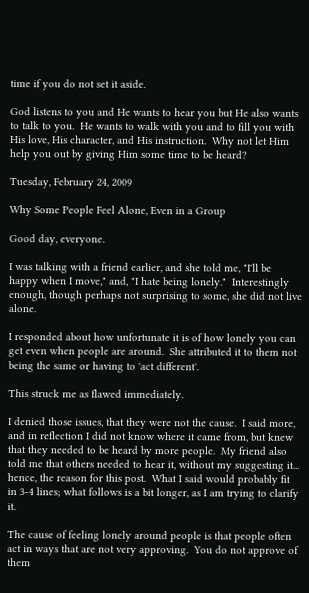time if you do not set it aside.

God listens to you and He wants to hear you but He also wants to talk to you.  He wants to walk with you and to fill you with His love, His character, and His instruction.  Why not let Him help you out by giving Him some time to be heard?

Tuesday, February 24, 2009

Why Some People Feel Alone, Even in a Group

Good day, everyone.

I was talking with a friend earlier, and she told me, "I'll be happy when I move," and, "I hate being lonely."  Interestingly enough, though perhaps not surprising to some, she did not live alone.

I responded about how unfortunate it is of how lonely you can get even when people are around.  She attributed it to them not being the same or having to 'act different'.

This struck me as flawed immediately.

I denied those issues, that they were not the cause.  I said more, and in reflection I did not know where it came from, but knew that they needed to be heard by more people.  My friend also told me that others needed to hear it, without my suggesting it... hence, the reason for this post.  What I said would probably fit in 3-4 lines; what follows is a bit longer, as I am trying to clarify it.

The cause of feeling lonely around people is that people often act in ways that are not very approving.  You do not approve of them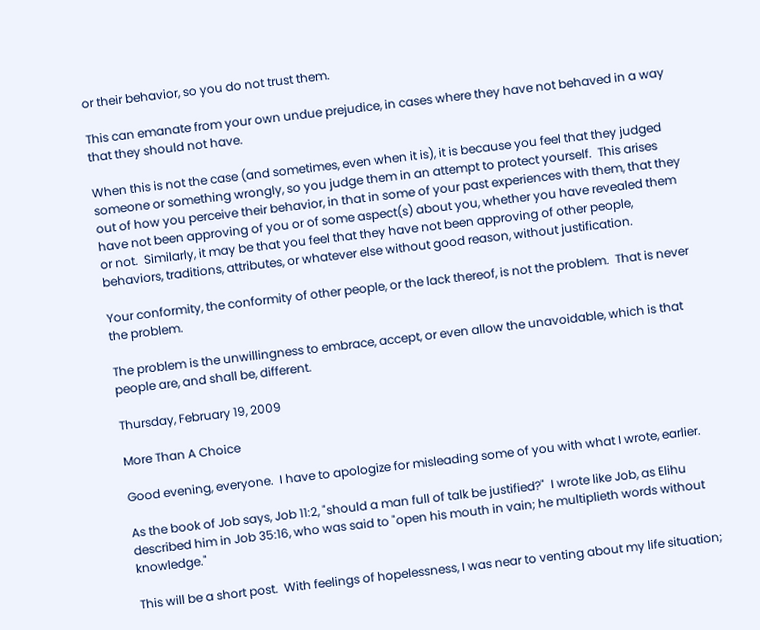or their behavior, so you do not trust them.

This can emanate from your own undue prejudice, in cases where they have not behaved in a way that they should not have.

When this is not the case (and sometimes, even when it is), it is because you feel that they judged someone or something wrongly, so you judge them in an attempt to protect yourself.  This arises out of how you perceive their behavior, in that in some of your past experiences with them, that they have not been approving of you or of some aspect(s) about you, whether you have revealed them or not.  Similarly, it may be that you feel that they have not been approving of other people, behaviors, traditions, attributes, or whatever else without good reason, without justification.

Your conformity, the conformity of other people, or the lack thereof, is not the problem.  That is never the problem.

The problem is the unwillingness to embrace, accept, or even allow the unavoidable, which is that people are, and shall be, different.

Thursday, February 19, 2009

More Than A Choice

Good evening, everyone.  I have to apologize for misleading some of you with what I wrote, earlier.

As the book of Job says, Job 11:2, "should a man full of talk be justified?"  I wrote like Job, as Elihu described him in Job 35:16, who was said to "open his mouth in vain; he multiplieth words without knowledge."

This will be a short post.  With feelings of hopelessness, I was near to venting about my life situation;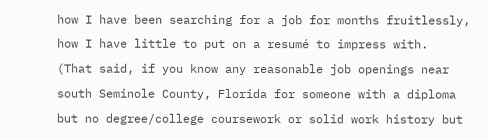how I have been searching for a job for months fruitlessly, how I have little to put on a resumé to impress with.  (That said, if you know any reasonable job openings near south Seminole County, Florida for someone with a diploma but no degree/college coursework or solid work history but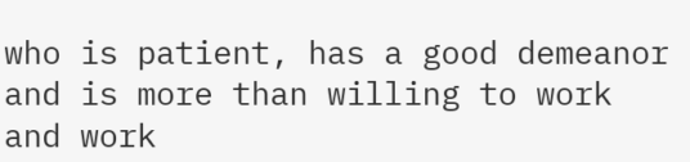who is patient, has a good demeanor and is more than willing to work and work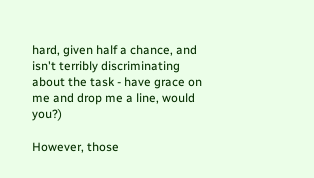hard, given half a chance, and isn't terribly discriminating about the task - have grace on me and drop me a line, would you?)

However, those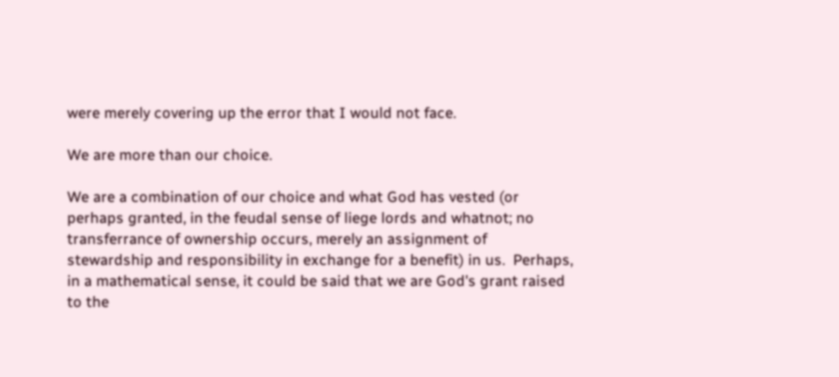were merely covering up the error that I would not face.

We are more than our choice.

We are a combination of our choice and what God has vested (or perhaps granted, in the feudal sense of liege lords and whatnot; no transferrance of ownership occurs, merely an assignment of stewardship and responsibility in exchange for a benefit) in us.  Perhaps, in a mathematical sense, it could be said that we are God's grant raised to the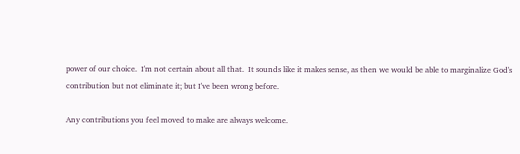power of our choice.  I'm not certain about all that.  It sounds like it makes sense, as then we would be able to marginalize God's contribution but not eliminate it; but I've been wrong before.

Any contributions you feel moved to make are always welcome.